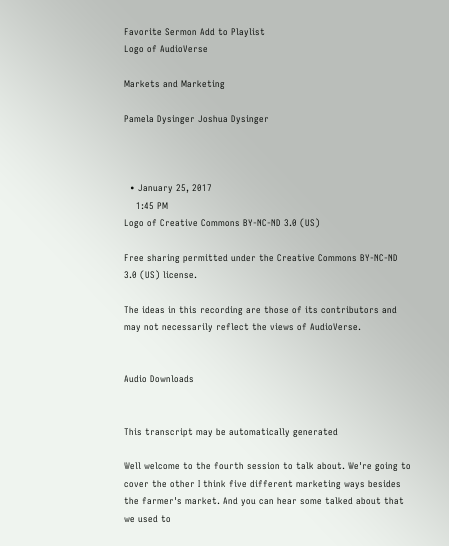Favorite Sermon Add to Playlist
Logo of AudioVerse

Markets and Marketing

Pamela Dysinger Joshua Dysinger



  • January 25, 2017
    1:45 PM
Logo of Creative Commons BY-NC-ND 3.0 (US)

Free sharing permitted under the Creative Commons BY-NC-ND 3.0 (US) license.

The ideas in this recording are those of its contributors and may not necessarily reflect the views of AudioVerse.


Audio Downloads


This transcript may be automatically generated

Well welcome to the fourth session to talk about. We're going to cover the other I think five different marketing ways besides the farmer's market. And you can hear some talked about that we used to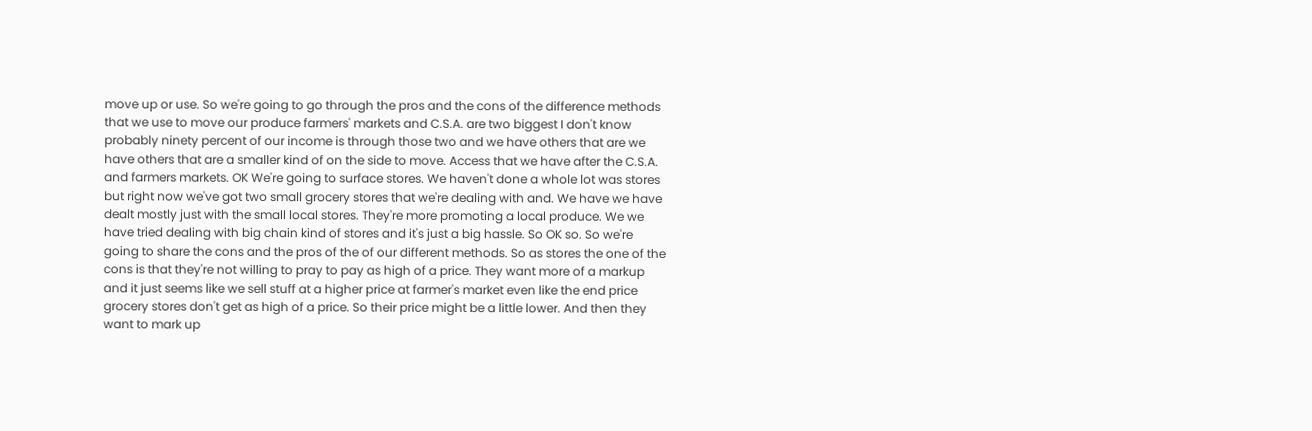move up or use. So we're going to go through the pros and the cons of the difference methods that we use to move our produce farmers' markets and C.S.A. are two biggest I don't know probably ninety percent of our income is through those two and we have others that are we have others that are a smaller kind of on the side to move. Access that we have after the C.S.A. and farmers markets. OK We're going to surface stores. We haven't done a whole lot was stores but right now we've got two small grocery stores that we're dealing with and. We have we have dealt mostly just with the small local stores. They're more promoting a local produce. We we have tried dealing with big chain kind of stores and it's just a big hassle. So OK so. So we're going to share the cons and the pros of the of our different methods. So as stores the one of the cons is that they're not willing to pray to pay as high of a price. They want more of a markup and it just seems like we sell stuff at a higher price at farmer's market even like the end price grocery stores don't get as high of a price. So their price might be a little lower. And then they want to mark up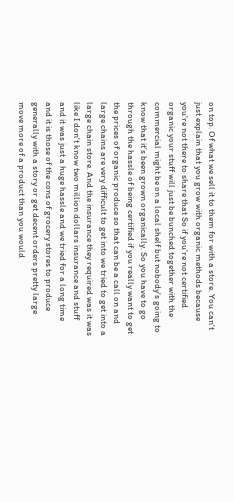on top. Of what we sell it to them for with a store. You can't just explain that you grow with organic methods because you're not there to share that So if you're not certified organic your stuff will just be bunched together with the commercial might be on a local shelf but nobody's going to know that it's been grown organically. So you have to go through the hassle of being certified if you really want to get the prices of organic produce so that can be a call on and large chains are very difficult to get into we tried to get into a large chain store. And the insurance they required was it was like I don't know two million dollars insurance and stuff and it was just a huge hassle and we tried for a long time and it is those of the cons of grocery stores to produce generally with a story or get decent orders pretty large move more of a product than you would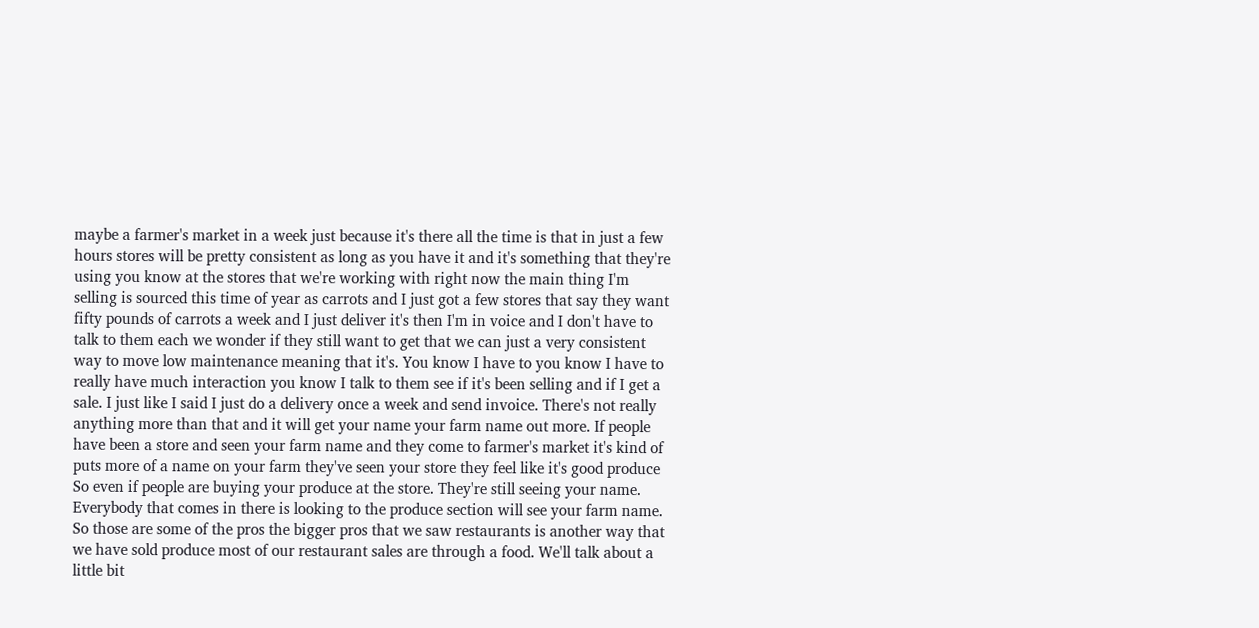maybe a farmer's market in a week just because it's there all the time is that in just a few hours stores will be pretty consistent as long as you have it and it's something that they're using you know at the stores that we're working with right now the main thing I'm selling is sourced this time of year as carrots and I just got a few stores that say they want fifty pounds of carrots a week and I just deliver it's then I'm in voice and I don't have to talk to them each we wonder if they still want to get that we can just a very consistent way to move low maintenance meaning that it's. You know I have to you know I have to really have much interaction you know I talk to them see if it's been selling and if I get a sale. I just like I said I just do a delivery once a week and send invoice. There's not really anything more than that and it will get your name your farm name out more. If people have been a store and seen your farm name and they come to farmer's market it's kind of puts more of a name on your farm they've seen your store they feel like it's good produce So even if people are buying your produce at the store. They're still seeing your name. Everybody that comes in there is looking to the produce section will see your farm name. So those are some of the pros the bigger pros that we saw restaurants is another way that we have sold produce most of our restaurant sales are through a food. We'll talk about a little bit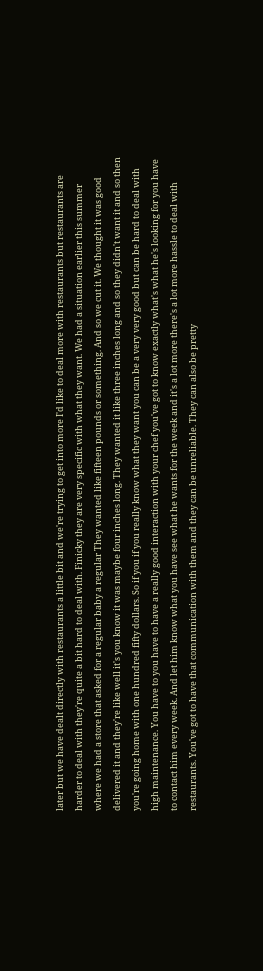later but we have dealt directly with restaurants a little bit and we're trying to get into more I'd like to deal more with restaurants but restaurants are harder to deal with they're quite a bit hard to deal with. Finicky they are very specific with what they want. We had a situation earlier this summer where we had a store that asked for a regular baby a regular They wanted like fifteen pounds or something. And so we cut it. We thought it was good delivered it and they're like well it's you know it was maybe four inches long. They wanted it like three inches long and so they didn't want it and so then you're going home with one hundred fifty dollars. So if you if you really know what they want you can be a very very good but can be hard to deal with high maintenance. You have to you have to have a really good interaction with your chef you've got to know exactly what's what he's looking for you have to contact him every week. And let him know what you have see what he wants for the week and it's a lot more there's a lot more hassle to deal with restaurants. You've got to have that communication with them and they can be unreliable. They can also be pretty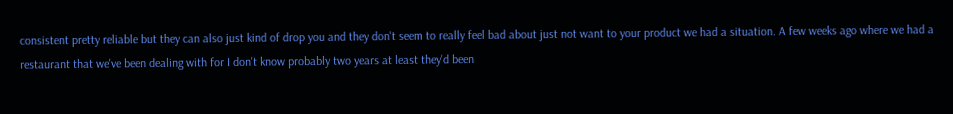consistent pretty reliable but they can also just kind of drop you and they don't seem to really feel bad about just not want to your product we had a situation. A few weeks ago where we had a restaurant that we've been dealing with for I don't know probably two years at least they'd been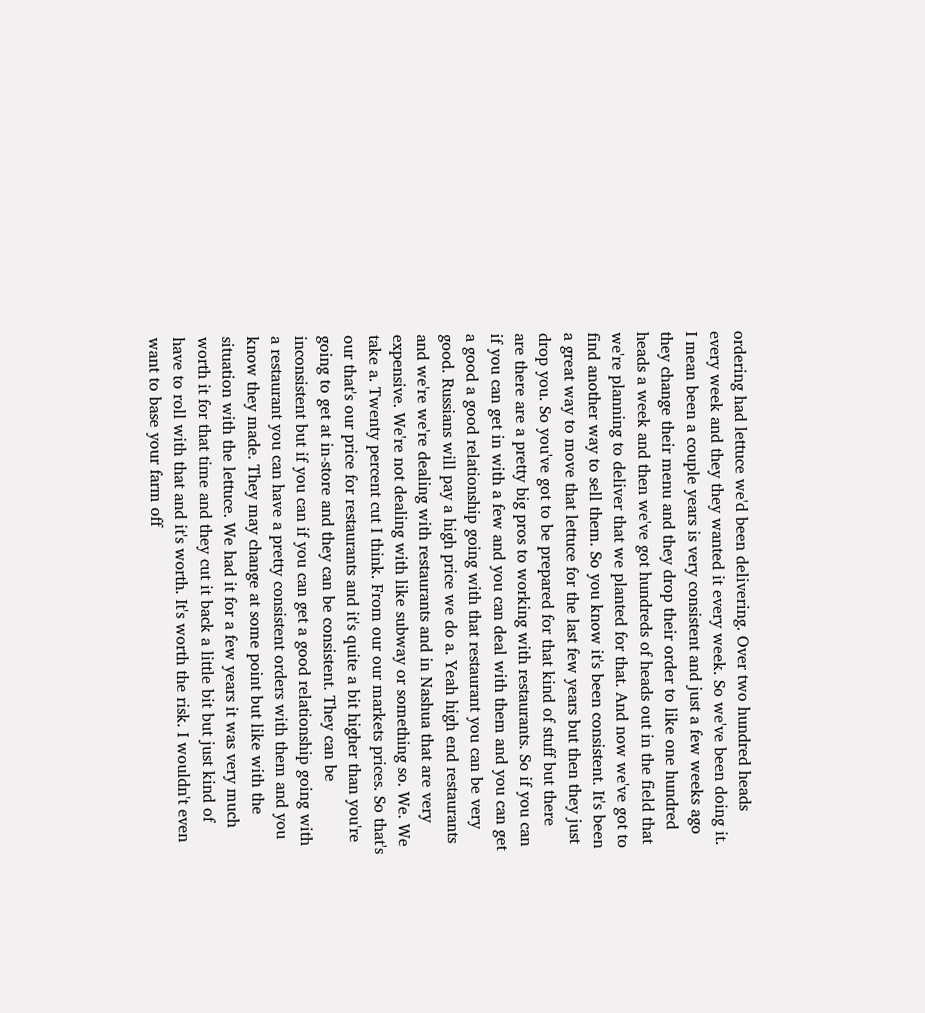ordering had lettuce we'd been delivering. Over two hundred heads every week and they they wanted it every week. So we've been doing it. I mean been a couple years is very consistent and just a few weeks ago they change their menu and they drop their order to like one hundred heads a week and then we've got hundreds of heads out in the field that we're planning to deliver that we planted for that. And now we've got to find another way to sell them. So you know it's been consistent. It's been a great way to move that lettuce for the last few years but then they just drop you. So you've got to be prepared for that kind of stuff but there are there are a pretty big pros to working with restaurants. So if you can if you can get in with a few and you can deal with them and you can get a good a good relationship going with that restaurant you can be very good. Russians will pay a high price we do a. Yeah high end restaurants and we're we're dealing with restaurants and in Nashua that are very expensive. We're not dealing with like subway or something so. We. We take a. Twenty percent cut I think. From our our markets prices. So that's our that's our price for restaurants and it's quite a bit higher than you're going to get at in-store and they can be consistent. They can be inconsistent but if you can if you can get a good relationship going with a restaurant you can have a pretty consistent orders with them and you know they made. They may change at some point but like with the situation with the lettuce. We had it for a few years it was very much worth it for that time and they cut it back a little bit but just kind of have to roll with that and it's worth. It's worth the risk. I wouldn't even want to base your farm off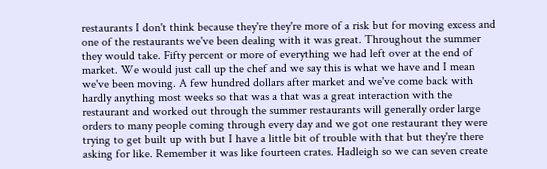restaurants I don't think because they're they're more of a risk but for moving excess and one of the restaurants we've been dealing with it was great. Throughout the summer they would take. Fifty percent or more of everything we had left over at the end of market. We would just call up the chef and we say this is what we have and I mean we've been moving. A few hundred dollars after market and we've come back with hardly anything most weeks so that was a that was a great interaction with the restaurant and worked out through the summer restaurants will generally order large orders to many people coming through every day and we got one restaurant they were trying to get built up with but I have a little bit of trouble with that but they're there asking for like. Remember it was like fourteen crates. Hadleigh so we can seven create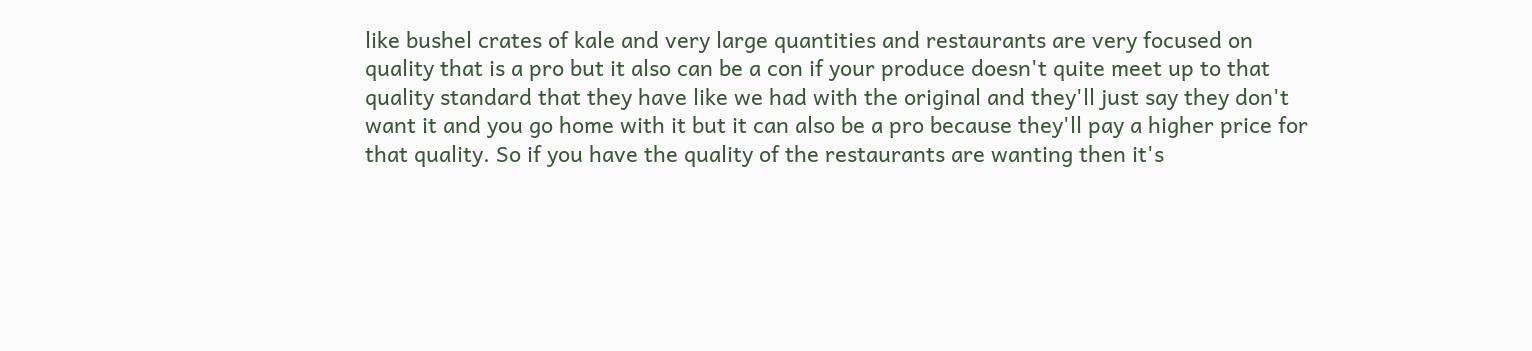like bushel crates of kale and very large quantities and restaurants are very focused on quality that is a pro but it also can be a con if your produce doesn't quite meet up to that quality standard that they have like we had with the original and they'll just say they don't want it and you go home with it but it can also be a pro because they'll pay a higher price for that quality. So if you have the quality of the restaurants are wanting then it's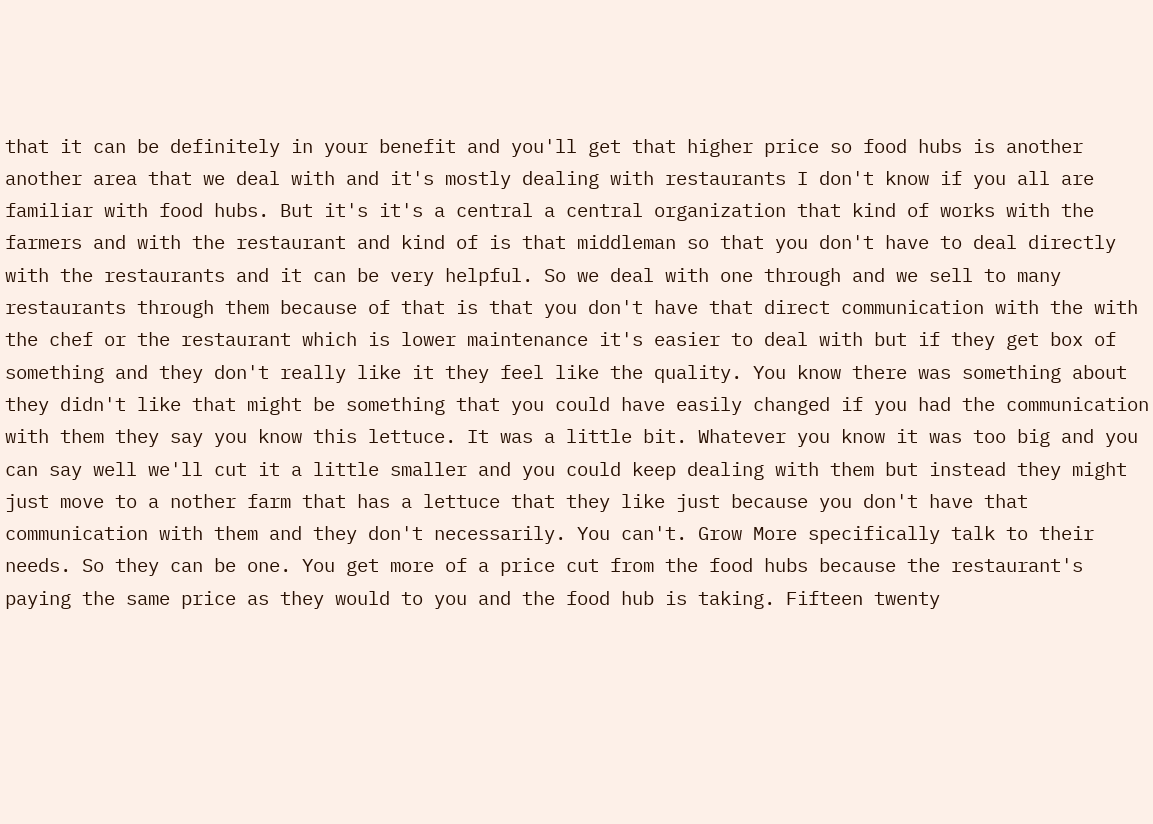that it can be definitely in your benefit and you'll get that higher price so food hubs is another another area that we deal with and it's mostly dealing with restaurants I don't know if you all are familiar with food hubs. But it's it's a central a central organization that kind of works with the farmers and with the restaurant and kind of is that middleman so that you don't have to deal directly with the restaurants and it can be very helpful. So we deal with one through and we sell to many restaurants through them because of that is that you don't have that direct communication with the with the chef or the restaurant which is lower maintenance it's easier to deal with but if they get box of something and they don't really like it they feel like the quality. You know there was something about they didn't like that might be something that you could have easily changed if you had the communication with them they say you know this lettuce. It was a little bit. Whatever you know it was too big and you can say well we'll cut it a little smaller and you could keep dealing with them but instead they might just move to a nother farm that has a lettuce that they like just because you don't have that communication with them and they don't necessarily. You can't. Grow More specifically talk to their needs. So they can be one. You get more of a price cut from the food hubs because the restaurant's paying the same price as they would to you and the food hub is taking. Fifteen twenty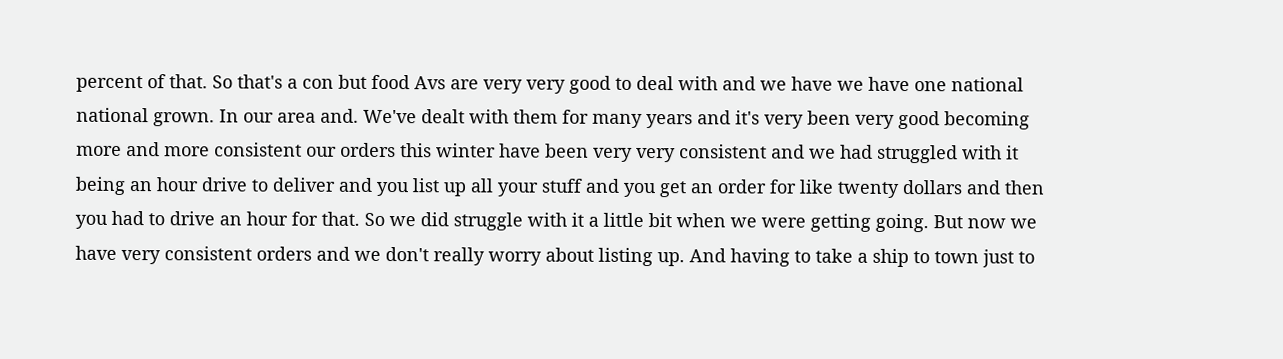percent of that. So that's a con but food Avs are very very good to deal with and we have we have one national national grown. In our area and. We've dealt with them for many years and it's very been very good becoming more and more consistent our orders this winter have been very very consistent and we had struggled with it being an hour drive to deliver and you list up all your stuff and you get an order for like twenty dollars and then you had to drive an hour for that. So we did struggle with it a little bit when we were getting going. But now we have very consistent orders and we don't really worry about listing up. And having to take a ship to town just to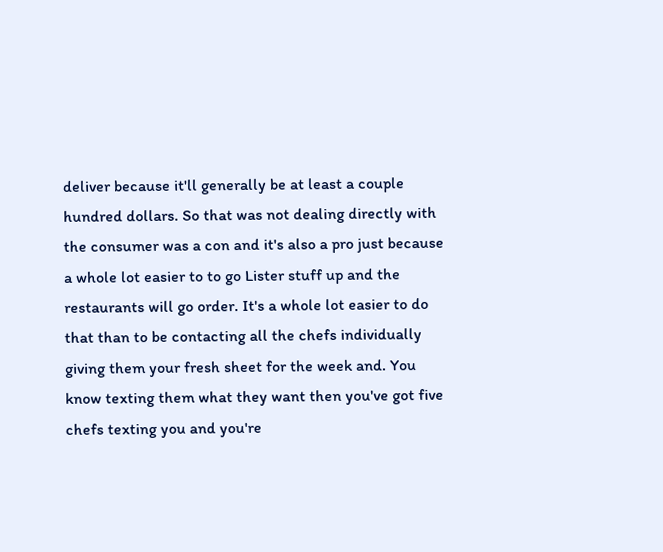deliver because it'll generally be at least a couple hundred dollars. So that was not dealing directly with the consumer was a con and it's also a pro just because a whole lot easier to to go Lister stuff up and the restaurants will go order. It's a whole lot easier to do that than to be contacting all the chefs individually giving them your fresh sheet for the week and. You know texting them what they want then you've got five chefs texting you and you're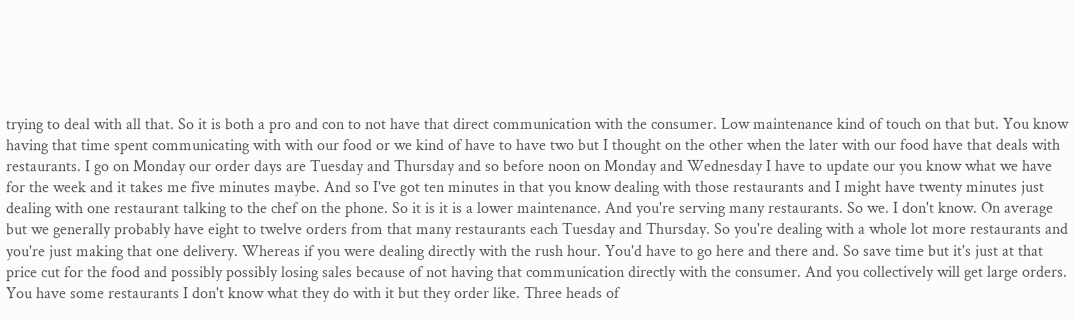trying to deal with all that. So it is both a pro and con to not have that direct communication with the consumer. Low maintenance kind of touch on that but. You know having that time spent communicating with with our food or we kind of have to have two but I thought on the other when the later with our food have that deals with restaurants. I go on Monday our order days are Tuesday and Thursday and so before noon on Monday and Wednesday I have to update our you know what we have for the week and it takes me five minutes maybe. And so I've got ten minutes in that you know dealing with those restaurants and I might have twenty minutes just dealing with one restaurant talking to the chef on the phone. So it is it is a lower maintenance. And you're serving many restaurants. So we. I don't know. On average but we generally probably have eight to twelve orders from that many restaurants each Tuesday and Thursday. So you're dealing with a whole lot more restaurants and you're just making that one delivery. Whereas if you were dealing directly with the rush hour. You'd have to go here and there and. So save time but it's just at that price cut for the food and possibly possibly losing sales because of not having that communication directly with the consumer. And you collectively will get large orders. You have some restaurants I don't know what they do with it but they order like. Three heads of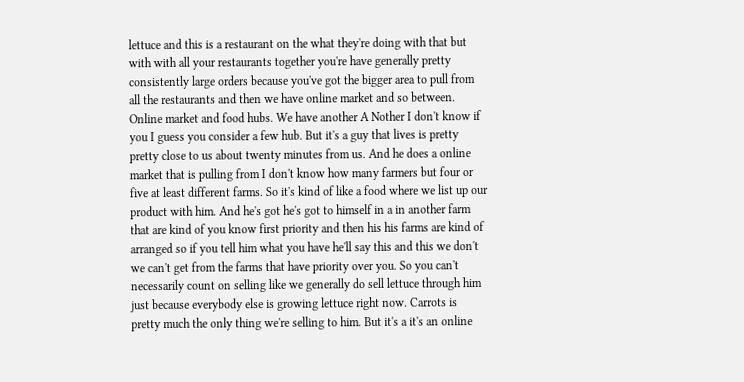lettuce and this is a restaurant on the what they're doing with that but with with all your restaurants together you're have generally pretty consistently large orders because you've got the bigger area to pull from all the restaurants and then we have online market and so between. Online market and food hubs. We have another A Nother I don't know if you I guess you consider a few hub. But it's a guy that lives is pretty pretty close to us about twenty minutes from us. And he does a online market that is pulling from I don't know how many farmers but four or five at least different farms. So it's kind of like a food where we list up our product with him. And he's got he's got to himself in a in another farm that are kind of you know first priority and then his his farms are kind of arranged so if you tell him what you have he'll say this and this we don't we can't get from the farms that have priority over you. So you can't necessarily count on selling like we generally do sell lettuce through him just because everybody else is growing lettuce right now. Carrots is pretty much the only thing we're selling to him. But it's a it's an online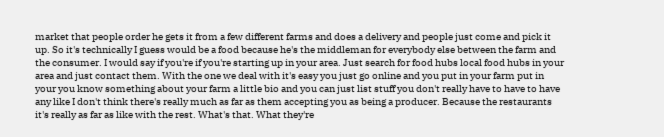market that people order he gets it from a few different farms and does a delivery and people just come and pick it up. So it's technically I guess would be a food because he's the middleman for everybody else between the farm and the consumer. I would say if you're if you're starting up in your area. Just search for food hubs local food hubs in your area and just contact them. With the one we deal with it's easy you just go online and you put in your farm put in your you know something about your farm a little bio and you can just list stuff you don't really have to have to have any like I don't think there's really much as far as them accepting you as being a producer. Because the restaurants it's really as far as like with the rest. What's that. What they're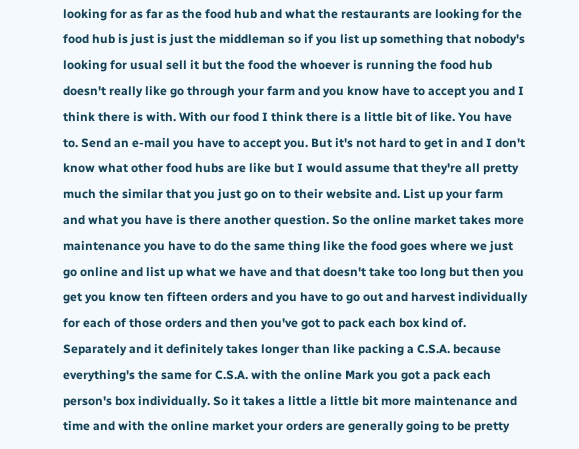looking for as far as the food hub and what the restaurants are looking for the food hub is just is just the middleman so if you list up something that nobody's looking for usual sell it but the food the whoever is running the food hub doesn't really like go through your farm and you know have to accept you and I think there is with. With our food I think there is a little bit of like. You have to. Send an e-mail you have to accept you. But it's not hard to get in and I don't know what other food hubs are like but I would assume that they're all pretty much the similar that you just go on to their website and. List up your farm and what you have is there another question. So the online market takes more maintenance you have to do the same thing like the food goes where we just go online and list up what we have and that doesn't take too long but then you get you know ten fifteen orders and you have to go out and harvest individually for each of those orders and then you've got to pack each box kind of. Separately and it definitely takes longer than like packing a C.S.A. because everything's the same for C.S.A. with the online Mark you got a pack each person's box individually. So it takes a little a little bit more maintenance and time and with the online market your orders are generally going to be pretty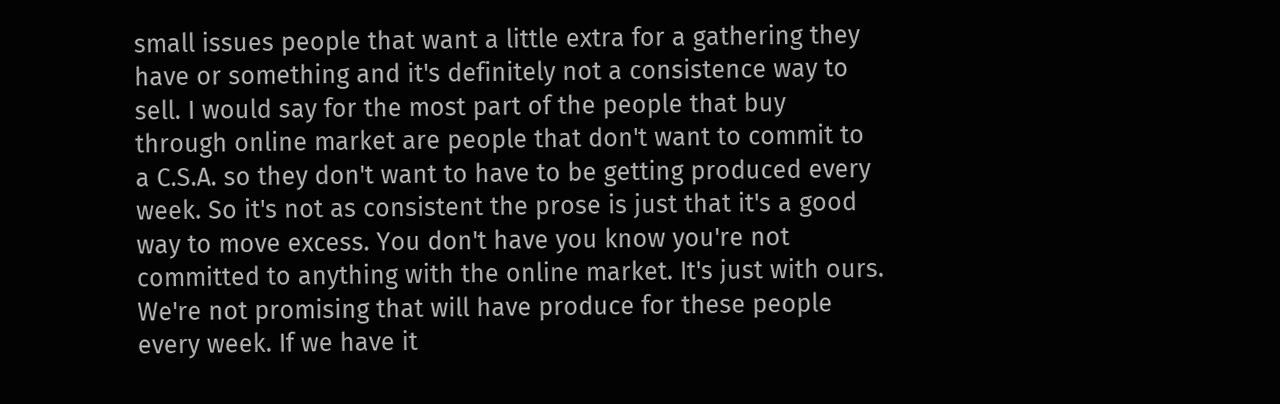small issues people that want a little extra for a gathering they have or something and it's definitely not a consistence way to sell. I would say for the most part of the people that buy through online market are people that don't want to commit to a C.S.A. so they don't want to have to be getting produced every week. So it's not as consistent the prose is just that it's a good way to move excess. You don't have you know you're not committed to anything with the online market. It's just with ours. We're not promising that will have produce for these people every week. If we have it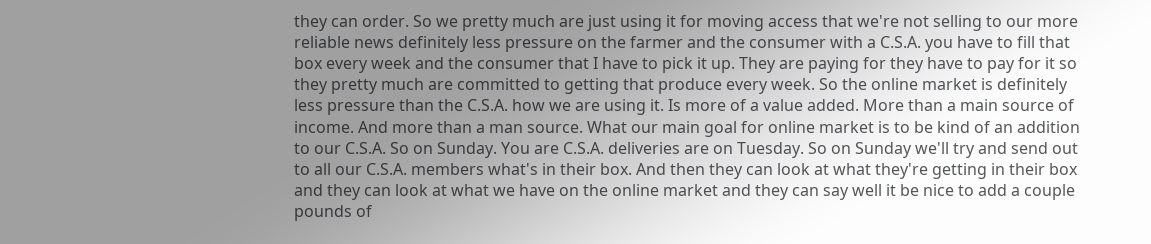they can order. So we pretty much are just using it for moving access that we're not selling to our more reliable news definitely less pressure on the farmer and the consumer with a C.S.A. you have to fill that box every week and the consumer that I have to pick it up. They are paying for they have to pay for it so they pretty much are committed to getting that produce every week. So the online market is definitely less pressure than the C.S.A. how we are using it. Is more of a value added. More than a main source of income. And more than a man source. What our main goal for online market is to be kind of an addition to our C.S.A. So on Sunday. You are C.S.A. deliveries are on Tuesday. So on Sunday we'll try and send out to all our C.S.A. members what's in their box. And then they can look at what they're getting in their box and they can look at what we have on the online market and they can say well it be nice to add a couple pounds of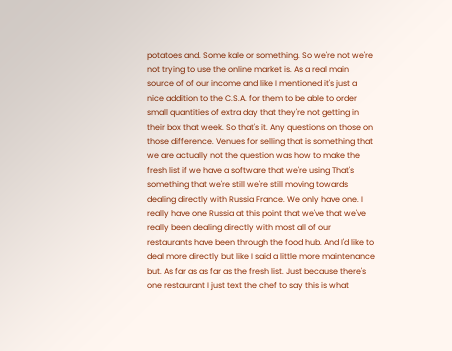potatoes and. Some kale or something. So we're not we're not trying to use the online market is. As a real main source of of our income and like I mentioned it's just a nice addition to the C.S.A. for them to be able to order small quantities of extra day that they're not getting in their box that week. So that's it. Any questions on those on those difference. Venues for selling that is something that we are actually not the question was how to make the fresh list if we have a software that we're using That's something that we're still we're still moving towards dealing directly with Russia France. We only have one. I really have one Russia at this point that we've that we've really been dealing directly with most all of our restaurants have been through the food hub. And I'd like to deal more directly but like I said a little more maintenance but. As far as as far as the fresh list. Just because there's one restaurant I just text the chef to say this is what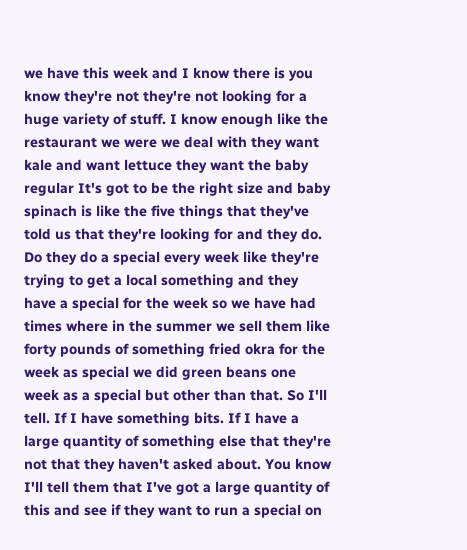we have this week and I know there is you know they're not they're not looking for a huge variety of stuff. I know enough like the restaurant we were we deal with they want kale and want lettuce they want the baby regular It's got to be the right size and baby spinach is like the five things that they've told us that they're looking for and they do. Do they do a special every week like they're trying to get a local something and they have a special for the week so we have had times where in the summer we sell them like forty pounds of something fried okra for the week as special we did green beans one week as a special but other than that. So I'll tell. If I have something bits. If I have a large quantity of something else that they're not that they haven't asked about. You know I'll tell them that I've got a large quantity of this and see if they want to run a special on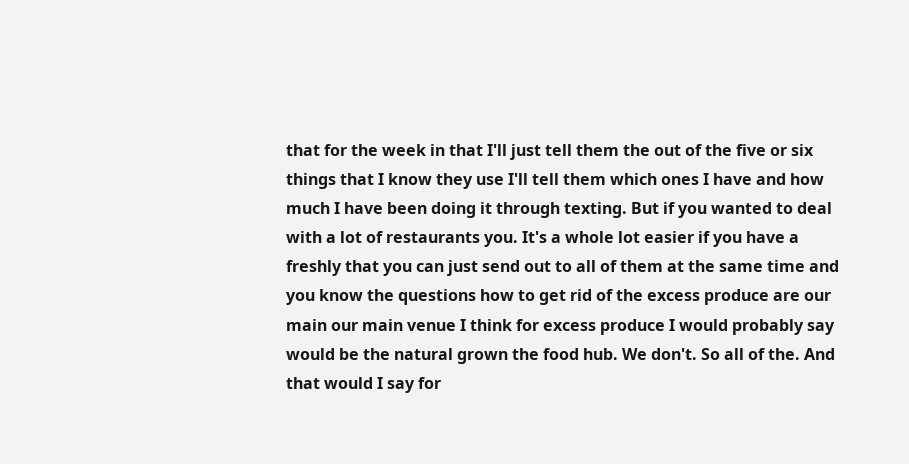that for the week in that I'll just tell them the out of the five or six things that I know they use I'll tell them which ones I have and how much I have been doing it through texting. But if you wanted to deal with a lot of restaurants you. It's a whole lot easier if you have a freshly that you can just send out to all of them at the same time and you know the questions how to get rid of the excess produce are our main our main venue I think for excess produce I would probably say would be the natural grown the food hub. We don't. So all of the. And that would I say for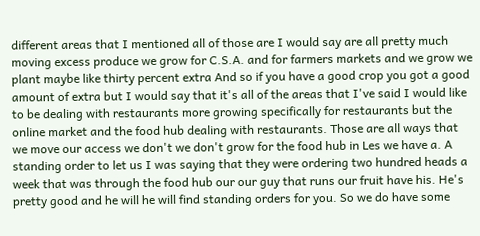different areas that I mentioned all of those are I would say are all pretty much moving excess produce we grow for C.S.A. and for farmers markets and we grow we plant maybe like thirty percent extra And so if you have a good crop you got a good amount of extra but I would say that it's all of the areas that I've said I would like to be dealing with restaurants more growing specifically for restaurants but the online market and the food hub dealing with restaurants. Those are all ways that we move our access we don't we don't grow for the food hub in Les we have a. A standing order to let us I was saying that they were ordering two hundred heads a week that was through the food hub our our guy that runs our fruit have his. He's pretty good and he will he will find standing orders for you. So we do have some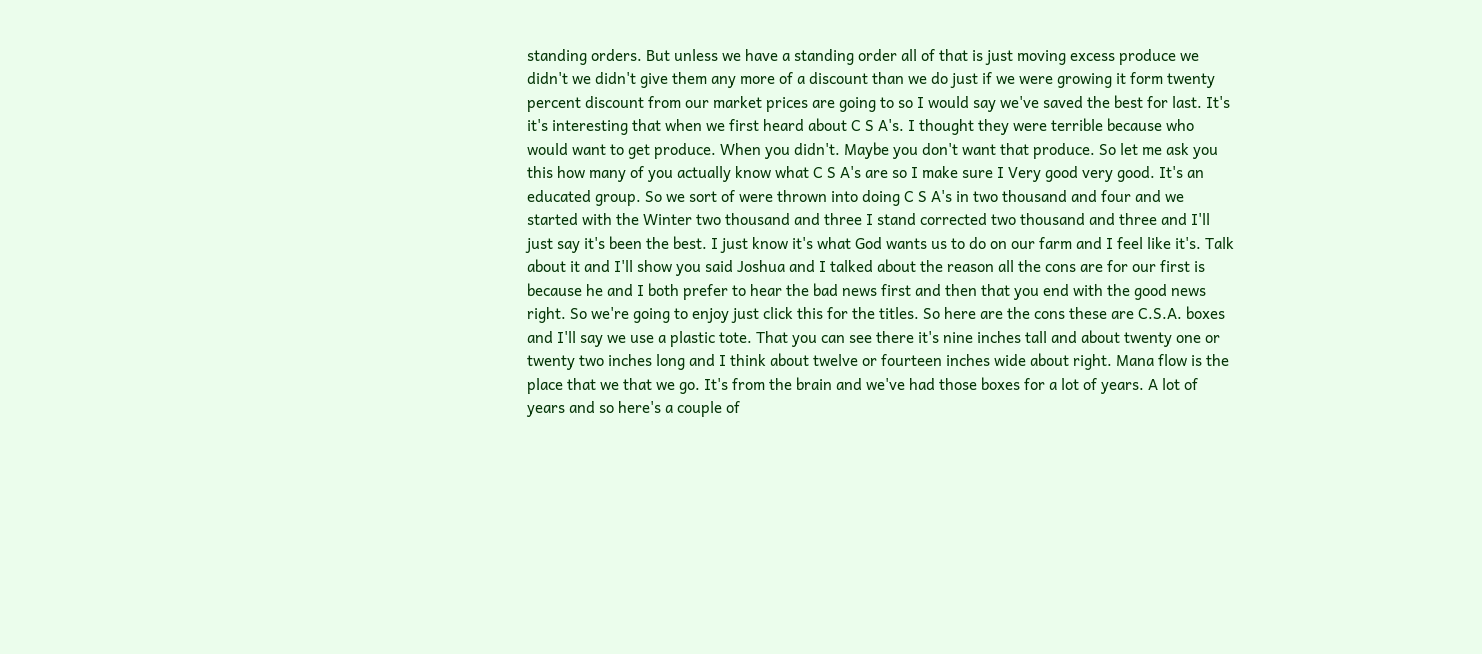standing orders. But unless we have a standing order all of that is just moving excess produce we didn't we didn't give them any more of a discount than we do just if we were growing it form twenty percent discount from our market prices are going to so I would say we've saved the best for last. It's it's interesting that when we first heard about C S A's. I thought they were terrible because who would want to get produce. When you didn't. Maybe you don't want that produce. So let me ask you this how many of you actually know what C S A's are so I make sure I Very good very good. It's an educated group. So we sort of were thrown into doing C S A's in two thousand and four and we started with the Winter two thousand and three I stand corrected two thousand and three and I'll just say it's been the best. I just know it's what God wants us to do on our farm and I feel like it's. Talk about it and I'll show you said Joshua and I talked about the reason all the cons are for our first is because he and I both prefer to hear the bad news first and then that you end with the good news right. So we're going to enjoy just click this for the titles. So here are the cons these are C.S.A. boxes and I'll say we use a plastic tote. That you can see there it's nine inches tall and about twenty one or twenty two inches long and I think about twelve or fourteen inches wide about right. Mana flow is the place that we that we go. It's from the brain and we've had those boxes for a lot of years. A lot of years and so here's a couple of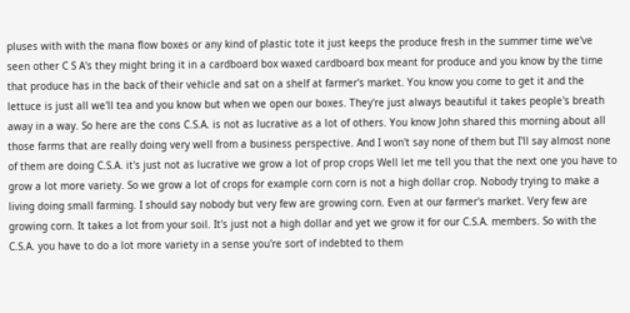pluses with with the mana flow boxes or any kind of plastic tote it just keeps the produce fresh in the summer time we've seen other C S A's they might bring it in a cardboard box waxed cardboard box meant for produce and you know by the time that produce has in the back of their vehicle and sat on a shelf at farmer's market. You know you come to get it and the lettuce is just all we'll tea and you know but when we open our boxes. They're just always beautiful it takes people's breath away in a way. So here are the cons C.S.A. is not as lucrative as a lot of others. You know John shared this morning about all those farms that are really doing very well from a business perspective. And I won't say none of them but I'll say almost none of them are doing C.S.A. it's just not as lucrative we grow a lot of prop crops Well let me tell you that the next one you have to grow a lot more variety. So we grow a lot of crops for example corn corn is not a high dollar crop. Nobody trying to make a living doing small farming. I should say nobody but very few are growing corn. Even at our farmer's market. Very few are growing corn. It takes a lot from your soil. It's just not a high dollar and yet we grow it for our C.S.A. members. So with the C.S.A. you have to do a lot more variety in a sense you're sort of indebted to them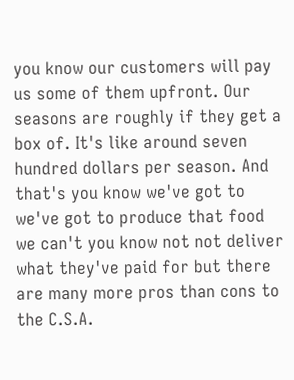you know our customers will pay us some of them upfront. Our seasons are roughly if they get a box of. It's like around seven hundred dollars per season. And that's you know we've got to we've got to produce that food we can't you know not not deliver what they've paid for but there are many more pros than cons to the C.S.A.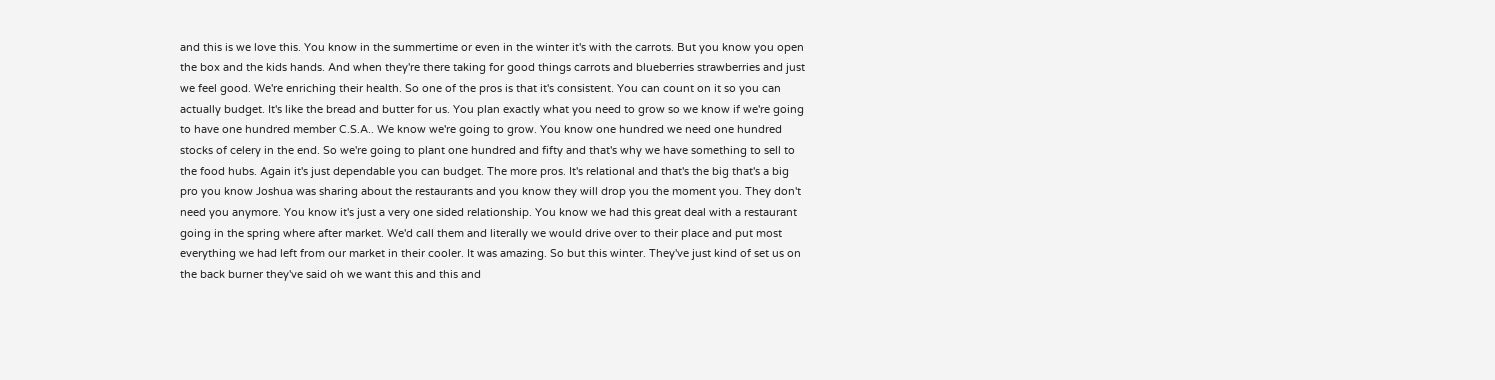and this is we love this. You know in the summertime or even in the winter it's with the carrots. But you know you open the box and the kids hands. And when they're there taking for good things carrots and blueberries strawberries and just we feel good. We're enriching their health. So one of the pros is that it's consistent. You can count on it so you can actually budget. It's like the bread and butter for us. You plan exactly what you need to grow so we know if we're going to have one hundred member C.S.A.. We know we're going to grow. You know one hundred we need one hundred stocks of celery in the end. So we're going to plant one hundred and fifty and that's why we have something to sell to the food hubs. Again it's just dependable you can budget. The more pros. It's relational and that's the big that's a big pro you know Joshua was sharing about the restaurants and you know they will drop you the moment you. They don't need you anymore. You know it's just a very one sided relationship. You know we had this great deal with a restaurant going in the spring where after market. We'd call them and literally we would drive over to their place and put most everything we had left from our market in their cooler. It was amazing. So but this winter. They've just kind of set us on the back burner they've said oh we want this and this and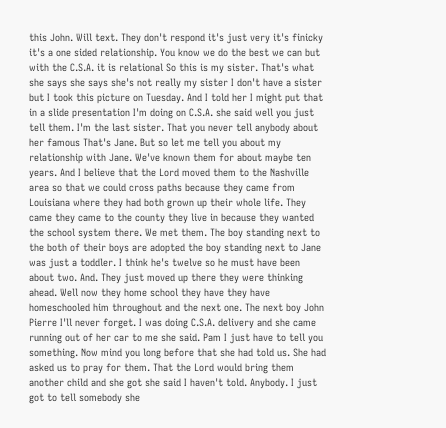this John. Will text. They don't respond it's just very it's finicky it's a one sided relationship. You know we do the best we can but with the C.S.A. it is relational So this is my sister. That's what she says she says she's not really my sister I don't have a sister but I took this picture on Tuesday. And I told her I might put that in a slide presentation I'm doing on C.S.A. she said well you just tell them. I'm the last sister. That you never tell anybody about her famous That's Jane. But so let me tell you about my relationship with Jane. We've known them for about maybe ten years. And I believe that the Lord moved them to the Nashville area so that we could cross paths because they came from Louisiana where they had both grown up their whole life. They came they came to the county they live in because they wanted the school system there. We met them. The boy standing next to the both of their boys are adopted the boy standing next to Jane was just a toddler. I think he's twelve so he must have been about two. And. They just moved up there they were thinking ahead. Well now they home school they have they have homeschooled him throughout and the next one. The next boy John Pierre I'll never forget. I was doing C.S.A. delivery and she came running out of her car to me she said. Pam I just have to tell you something. Now mind you long before that she had told us. She had asked us to pray for them. That the Lord would bring them another child and she got she said I haven't told. Anybody. I just got to tell somebody she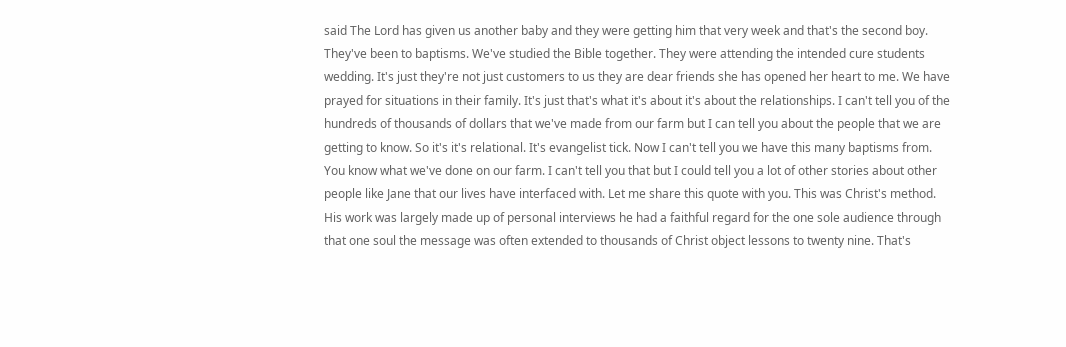said The Lord has given us another baby and they were getting him that very week and that's the second boy. They've been to baptisms. We've studied the Bible together. They were attending the intended cure students wedding. It's just they're not just customers to us they are dear friends she has opened her heart to me. We have prayed for situations in their family. It's just that's what it's about it's about the relationships. I can't tell you of the hundreds of thousands of dollars that we've made from our farm but I can tell you about the people that we are getting to know. So it's it's relational. It's evangelist tick. Now I can't tell you we have this many baptisms from. You know what we've done on our farm. I can't tell you that but I could tell you a lot of other stories about other people like Jane that our lives have interfaced with. Let me share this quote with you. This was Christ's method. His work was largely made up of personal interviews he had a faithful regard for the one sole audience through that one soul the message was often extended to thousands of Christ object lessons to twenty nine. That's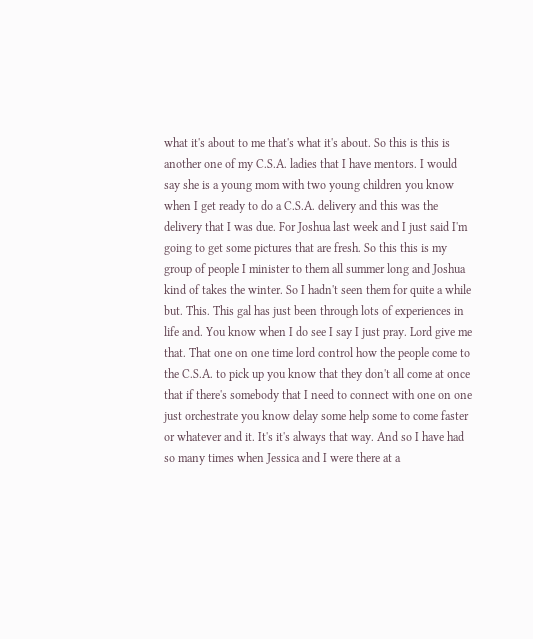what it's about to me that's what it's about. So this is this is another one of my C.S.A. ladies that I have mentors. I would say she is a young mom with two young children you know when I get ready to do a C.S.A. delivery and this was the delivery that I was due. For Joshua last week and I just said I'm going to get some pictures that are fresh. So this this is my group of people I minister to them all summer long and Joshua kind of takes the winter. So I hadn't seen them for quite a while but. This. This gal has just been through lots of experiences in life and. You know when I do see I say I just pray. Lord give me that. That one on one time lord control how the people come to the C.S.A. to pick up you know that they don't all come at once that if there's somebody that I need to connect with one on one just orchestrate you know delay some help some to come faster or whatever and it. It's it's always that way. And so I have had so many times when Jessica and I were there at a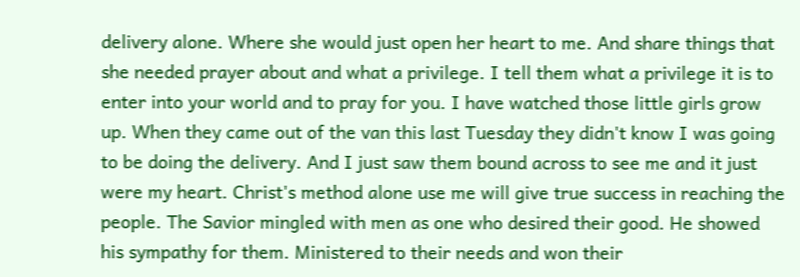delivery alone. Where she would just open her heart to me. And share things that she needed prayer about and what a privilege. I tell them what a privilege it is to enter into your world and to pray for you. I have watched those little girls grow up. When they came out of the van this last Tuesday they didn't know I was going to be doing the delivery. And I just saw them bound across to see me and it just were my heart. Christ's method alone use me will give true success in reaching the people. The Savior mingled with men as one who desired their good. He showed his sympathy for them. Ministered to their needs and won their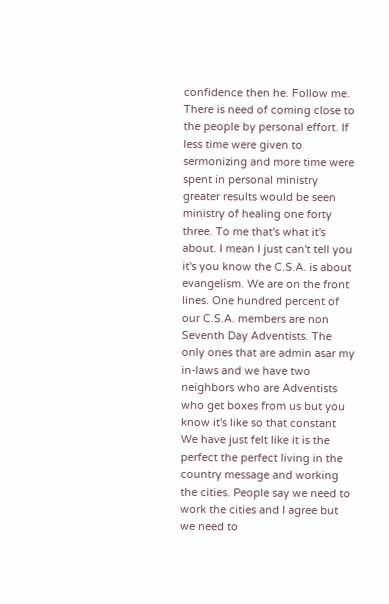confidence then he. Follow me. There is need of coming close to the people by personal effort. If less time were given to sermonizing and more time were spent in personal ministry greater results would be seen ministry of healing one forty three. To me that's what it's about. I mean I just can't tell you it's you know the C.S.A. is about evangelism. We are on the front lines. One hundred percent of our C.S.A. members are non Seventh Day Adventists. The only ones that are admin asar my in-laws and we have two neighbors who are Adventists who get boxes from us but you know it's like so that constant We have just felt like it is the perfect the perfect living in the country message and working the cities. People say we need to work the cities and I agree but we need to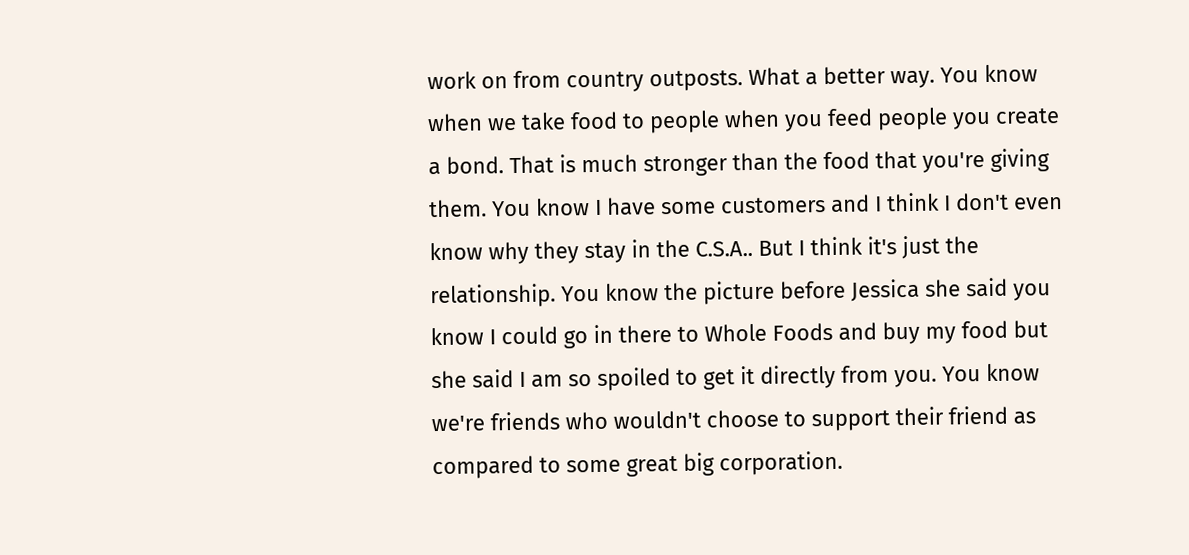work on from country outposts. What a better way. You know when we take food to people when you feed people you create a bond. That is much stronger than the food that you're giving them. You know I have some customers and I think I don't even know why they stay in the C.S.A.. But I think it's just the relationship. You know the picture before Jessica she said you know I could go in there to Whole Foods and buy my food but she said I am so spoiled to get it directly from you. You know we're friends who wouldn't choose to support their friend as compared to some great big corporation.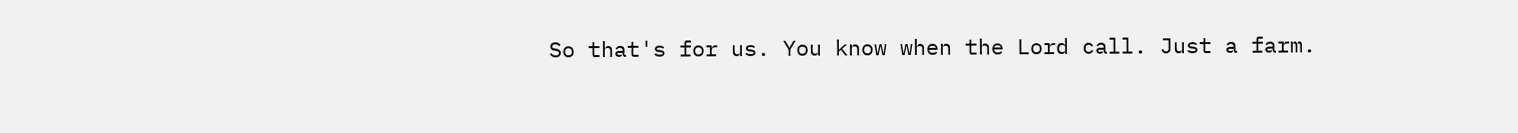So that's for us. You know when the Lord call. Just a farm.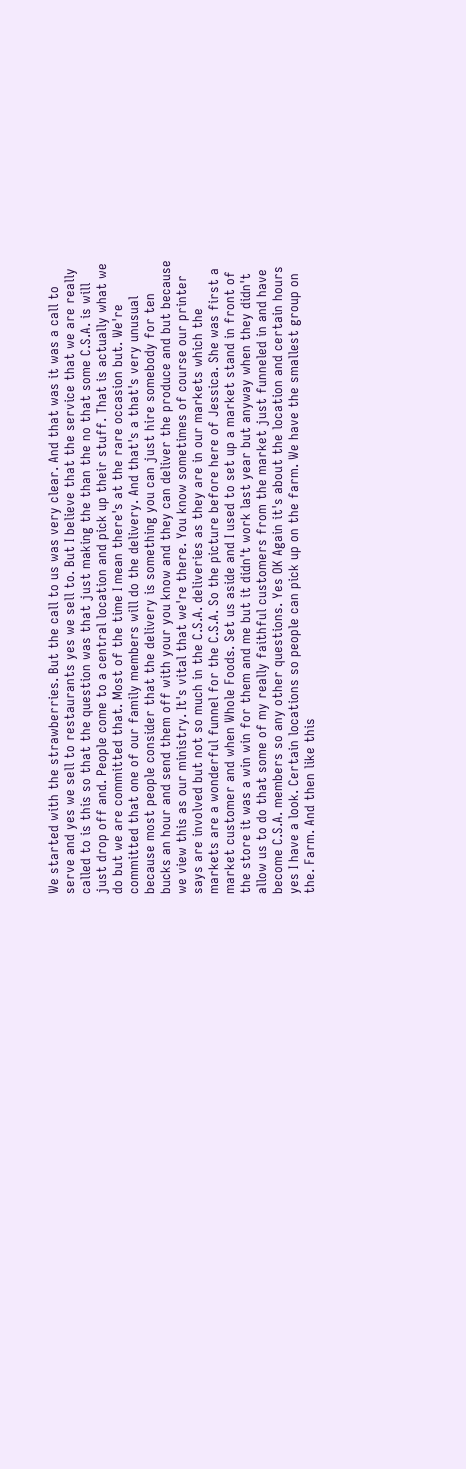We started with the strawberries. But the call to us was very clear. And that was it was a call to serve and yes we sell to restaurants yes we sell to. But I believe that the service that we are really called to is this so that the question was that just making the than the no that some C.S.A. is will just drop off and. People come to a central location and pick up their stuff. That is actually what we do but we are committed that. Most of the time I mean there's at the rare occasion but. We're committed that one of our family members will do the delivery. And that's a that's very unusual because most people consider that the delivery is something you can just hire somebody for ten bucks an hour and send them off with your you know and they can deliver the produce and but because we view this as our ministry. It's vital that we're there. You know sometimes of course our printer says are involved but not so much in the C.S.A. deliveries as they are in our markets which the markets are a wonderful funnel for the C.S.A. So the picture before here of Jessica. She was first a market customer and when Whole Foods. Set us aside and I used to set up a market stand in front of the store it was a win win for them and me but it didn't work last year but anyway when they didn't allow us to do that some of my really faithful customers from the market just funneled in and have become C.S.A. members so any other questions. Yes OK Again it's about the location and certain hours yes I have a look. Certain locations so people can pick up on the farm. We have the smallest group on the. Farm. And then like this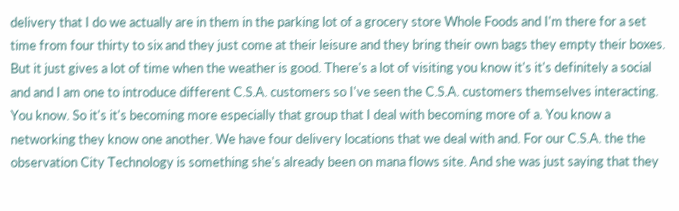delivery that I do we actually are in them in the parking lot of a grocery store Whole Foods and I'm there for a set time from four thirty to six and they just come at their leisure and they bring their own bags they empty their boxes. But it just gives a lot of time when the weather is good. There's a lot of visiting you know it's it's definitely a social and and I am one to introduce different C.S.A. customers so I've seen the C.S.A. customers themselves interacting. You know. So it's it's becoming more especially that group that I deal with becoming more of a. You know a networking they know one another. We have four delivery locations that we deal with and. For our C.S.A. the the observation City Technology is something she's already been on mana flows site. And she was just saying that they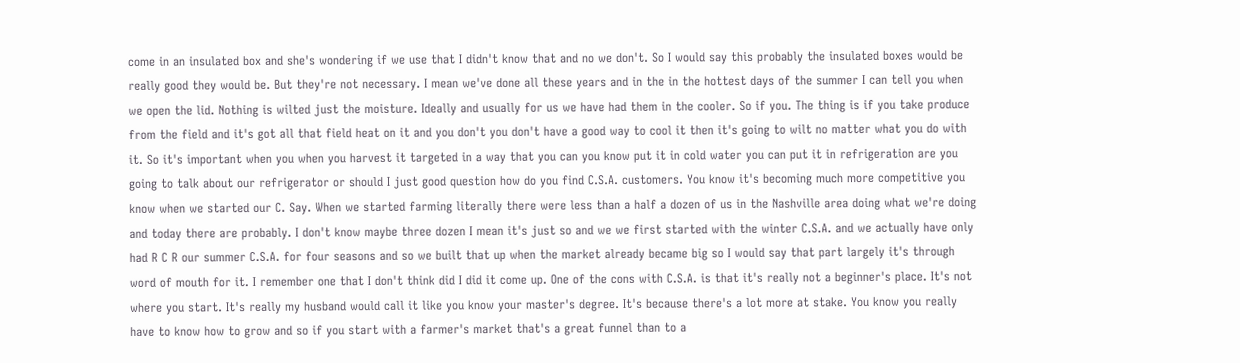come in an insulated box and she's wondering if we use that I didn't know that and no we don't. So I would say this probably the insulated boxes would be really good they would be. But they're not necessary. I mean we've done all these years and in the in the hottest days of the summer I can tell you when we open the lid. Nothing is wilted just the moisture. Ideally and usually for us we have had them in the cooler. So if you. The thing is if you take produce from the field and it's got all that field heat on it and you don't you don't have a good way to cool it then it's going to wilt no matter what you do with it. So it's important when you when you harvest it targeted in a way that you can you know put it in cold water you can put it in refrigeration are you going to talk about our refrigerator or should I just good question how do you find C.S.A. customers. You know it's becoming much more competitive you know when we started our C. Say. When we started farming literally there were less than a half a dozen of us in the Nashville area doing what we're doing and today there are probably. I don't know maybe three dozen I mean it's just so and we we first started with the winter C.S.A. and we actually have only had R C R our summer C.S.A. for four seasons and so we built that up when the market already became big so I would say that part largely it's through word of mouth for it. I remember one that I don't think did I did it come up. One of the cons with C.S.A. is that it's really not a beginner's place. It's not where you start. It's really my husband would call it like you know your master's degree. It's because there's a lot more at stake. You know you really have to know how to grow and so if you start with a farmer's market that's a great funnel than to a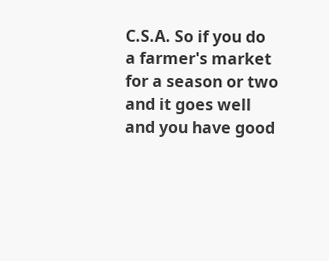C.S.A. So if you do a farmer's market for a season or two and it goes well and you have good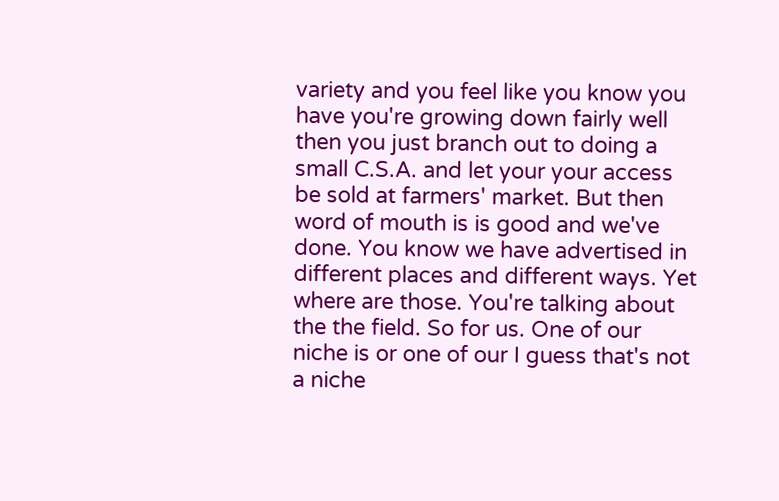variety and you feel like you know you have you're growing down fairly well then you just branch out to doing a small C.S.A. and let your your access be sold at farmers' market. But then word of mouth is is good and we've done. You know we have advertised in different places and different ways. Yet where are those. You're talking about the the field. So for us. One of our niche is or one of our I guess that's not a niche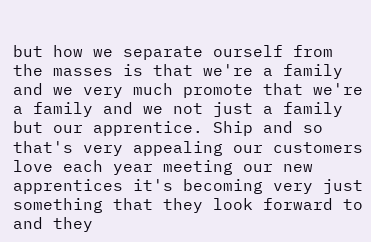but how we separate ourself from the masses is that we're a family and we very much promote that we're a family and we not just a family but our apprentice. Ship and so that's very appealing our customers love each year meeting our new apprentices it's becoming very just something that they look forward to and they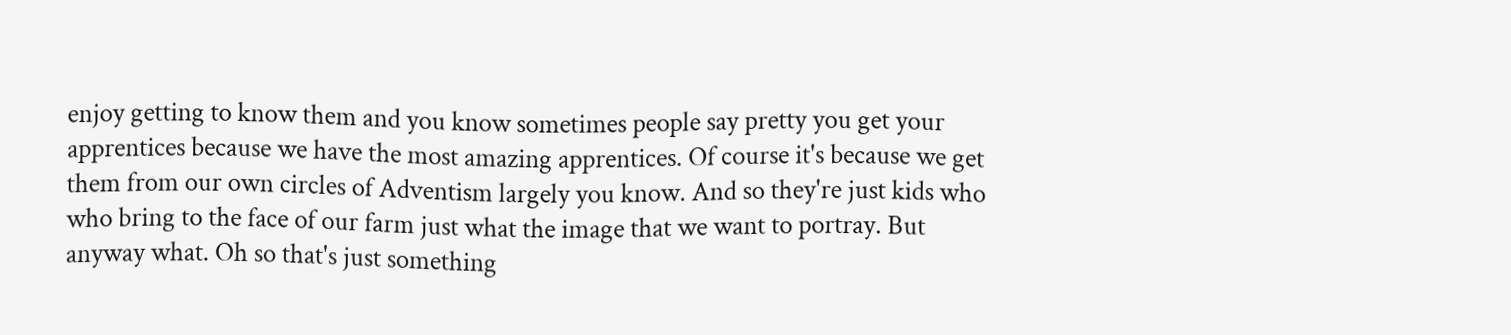enjoy getting to know them and you know sometimes people say pretty you get your apprentices because we have the most amazing apprentices. Of course it's because we get them from our own circles of Adventism largely you know. And so they're just kids who who bring to the face of our farm just what the image that we want to portray. But anyway what. Oh so that's just something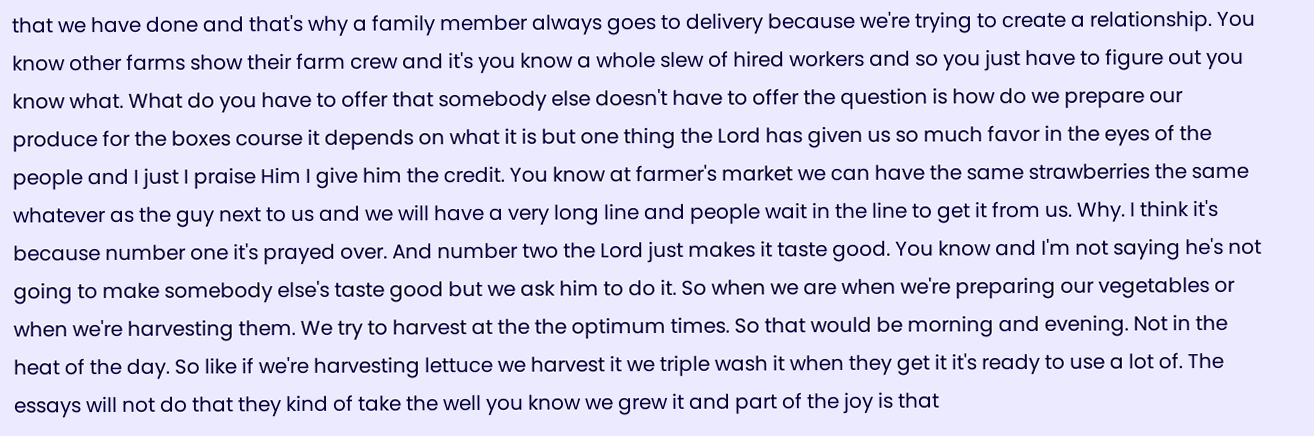that we have done and that's why a family member always goes to delivery because we're trying to create a relationship. You know other farms show their farm crew and it's you know a whole slew of hired workers and so you just have to figure out you know what. What do you have to offer that somebody else doesn't have to offer the question is how do we prepare our produce for the boxes course it depends on what it is but one thing the Lord has given us so much favor in the eyes of the people and I just I praise Him I give him the credit. You know at farmer's market we can have the same strawberries the same whatever as the guy next to us and we will have a very long line and people wait in the line to get it from us. Why. I think it's because number one it's prayed over. And number two the Lord just makes it taste good. You know and I'm not saying he's not going to make somebody else's taste good but we ask him to do it. So when we are when we're preparing our vegetables or when we're harvesting them. We try to harvest at the the optimum times. So that would be morning and evening. Not in the heat of the day. So like if we're harvesting lettuce we harvest it we triple wash it when they get it it's ready to use a lot of. The essays will not do that they kind of take the well you know we grew it and part of the joy is that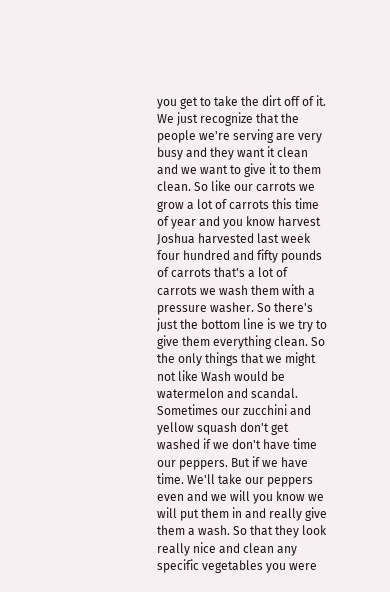you get to take the dirt off of it. We just recognize that the people we're serving are very busy and they want it clean and we want to give it to them clean. So like our carrots we grow a lot of carrots this time of year and you know harvest Joshua harvested last week four hundred and fifty pounds of carrots that's a lot of carrots we wash them with a pressure washer. So there's just the bottom line is we try to give them everything clean. So the only things that we might not like Wash would be watermelon and scandal. Sometimes our zucchini and yellow squash don't get washed if we don't have time our peppers. But if we have time. We'll take our peppers even and we will you know we will put them in and really give them a wash. So that they look really nice and clean any specific vegetables you were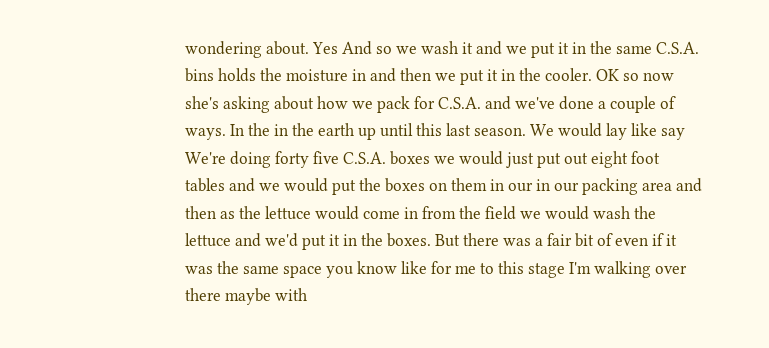wondering about. Yes And so we wash it and we put it in the same C.S.A. bins holds the moisture in and then we put it in the cooler. OK so now she's asking about how we pack for C.S.A. and we've done a couple of ways. In the in the earth up until this last season. We would lay like say We're doing forty five C.S.A. boxes we would just put out eight foot tables and we would put the boxes on them in our in our packing area and then as the lettuce would come in from the field we would wash the lettuce and we'd put it in the boxes. But there was a fair bit of even if it was the same space you know like for me to this stage I'm walking over there maybe with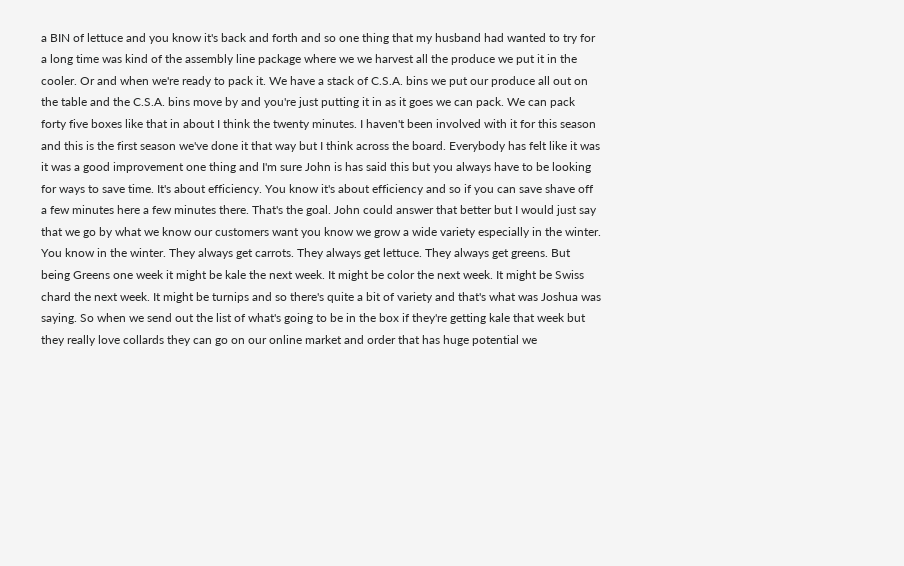a BIN of lettuce and you know it's back and forth and so one thing that my husband had wanted to try for a long time was kind of the assembly line package where we we harvest all the produce we put it in the cooler. Or and when we're ready to pack it. We have a stack of C.S.A. bins we put our produce all out on the table and the C.S.A. bins move by and you're just putting it in as it goes we can pack. We can pack forty five boxes like that in about I think the twenty minutes. I haven't been involved with it for this season and this is the first season we've done it that way but I think across the board. Everybody has felt like it was it was a good improvement one thing and I'm sure John is has said this but you always have to be looking for ways to save time. It's about efficiency. You know it's about efficiency and so if you can save shave off a few minutes here a few minutes there. That's the goal. John could answer that better but I would just say that we go by what we know our customers want you know we grow a wide variety especially in the winter. You know in the winter. They always get carrots. They always get lettuce. They always get greens. But being Greens one week it might be kale the next week. It might be color the next week. It might be Swiss chard the next week. It might be turnips and so there's quite a bit of variety and that's what was Joshua was saying. So when we send out the list of what's going to be in the box if they're getting kale that week but they really love collards they can go on our online market and order that has huge potential we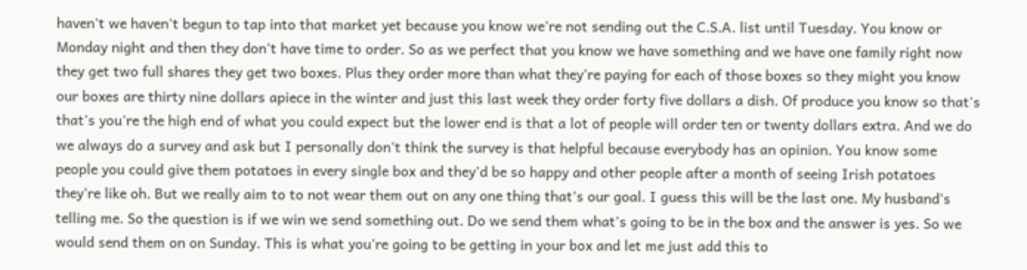haven't we haven't begun to tap into that market yet because you know we're not sending out the C.S.A. list until Tuesday. You know or Monday night and then they don't have time to order. So as we perfect that you know we have something and we have one family right now they get two full shares they get two boxes. Plus they order more than what they're paying for each of those boxes so they might you know our boxes are thirty nine dollars apiece in the winter and just this last week they order forty five dollars a dish. Of produce you know so that's that's you're the high end of what you could expect but the lower end is that a lot of people will order ten or twenty dollars extra. And we do we always do a survey and ask but I personally don't think the survey is that helpful because everybody has an opinion. You know some people you could give them potatoes in every single box and they'd be so happy and other people after a month of seeing Irish potatoes they're like oh. But we really aim to to not wear them out on any one thing that's our goal. I guess this will be the last one. My husband's telling me. So the question is if we win we send something out. Do we send them what's going to be in the box and the answer is yes. So we would send them on on Sunday. This is what you're going to be getting in your box and let me just add this to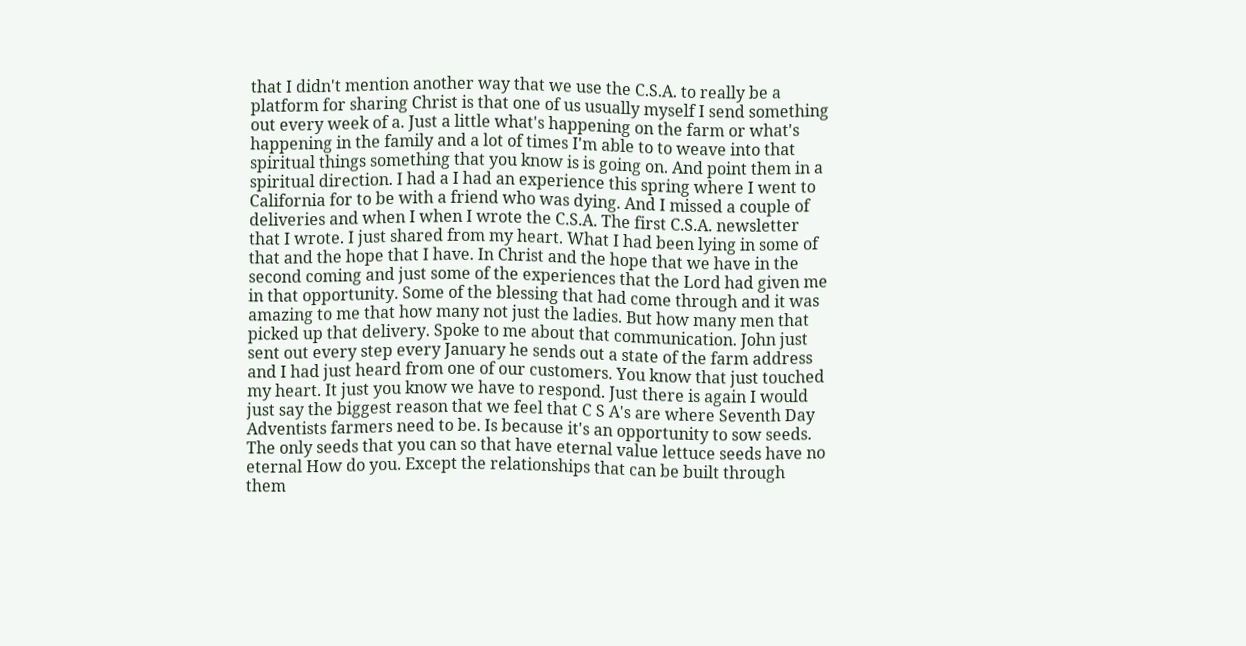that I didn't mention another way that we use the C.S.A. to really be a platform for sharing Christ is that one of us usually myself I send something out every week of a. Just a little what's happening on the farm or what's happening in the family and a lot of times I'm able to to weave into that spiritual things something that you know is is going on. And point them in a spiritual direction. I had a I had an experience this spring where I went to California for to be with a friend who was dying. And I missed a couple of deliveries and when I when I wrote the C.S.A. The first C.S.A. newsletter that I wrote. I just shared from my heart. What I had been lying in some of that and the hope that I have. In Christ and the hope that we have in the second coming and just some of the experiences that the Lord had given me in that opportunity. Some of the blessing that had come through and it was amazing to me that how many not just the ladies. But how many men that picked up that delivery. Spoke to me about that communication. John just sent out every step every January he sends out a state of the farm address and I had just heard from one of our customers. You know that just touched my heart. It just you know we have to respond. Just there is again I would just say the biggest reason that we feel that C S A's are where Seventh Day Adventists farmers need to be. Is because it's an opportunity to sow seeds. The only seeds that you can so that have eternal value lettuce seeds have no eternal How do you. Except the relationships that can be built through them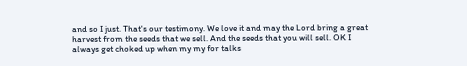and so I just. That's our testimony. We love it and may the Lord bring a great harvest from the seeds that we sell. And the seeds that you will sell. OK I always get choked up when my my for talks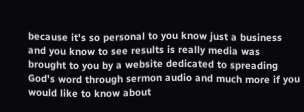because it's so personal to you know just a business and you know to see results is really media was brought to you by a website dedicated to spreading God's word through sermon audio and much more if you would like to know about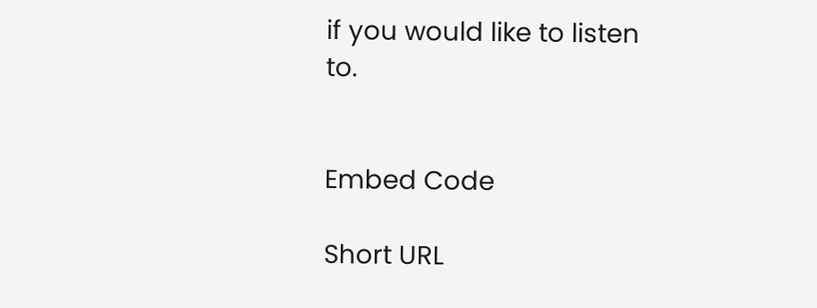if you would like to listen to.


Embed Code

Short URL